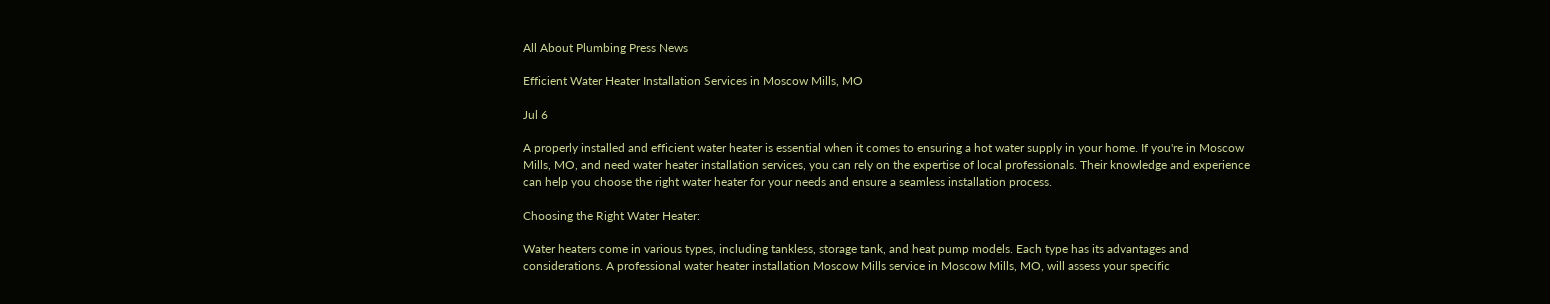All About Plumbing Press News

Efficient Water Heater Installation Services in Moscow Mills, MO

Jul 6

A properly installed and efficient water heater is essential when it comes to ensuring a hot water supply in your home. If you're in Moscow Mills, MO, and need water heater installation services, you can rely on the expertise of local professionals. Their knowledge and experience can help you choose the right water heater for your needs and ensure a seamless installation process.

Choosing the Right Water Heater:

Water heaters come in various types, including tankless, storage tank, and heat pump models. Each type has its advantages and considerations. A professional water heater installation Moscow Mills service in Moscow Mills, MO, will assess your specific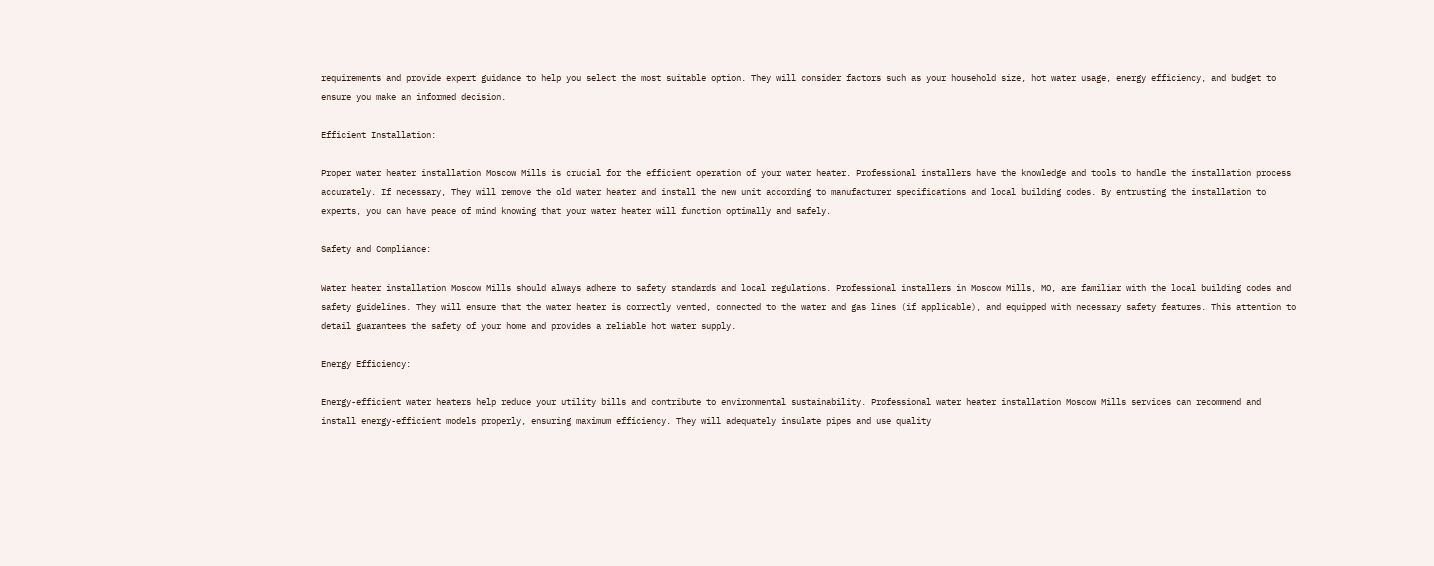requirements and provide expert guidance to help you select the most suitable option. They will consider factors such as your household size, hot water usage, energy efficiency, and budget to ensure you make an informed decision.

Efficient Installation:

Proper water heater installation Moscow Mills is crucial for the efficient operation of your water heater. Professional installers have the knowledge and tools to handle the installation process accurately. If necessary, They will remove the old water heater and install the new unit according to manufacturer specifications and local building codes. By entrusting the installation to experts, you can have peace of mind knowing that your water heater will function optimally and safely.

Safety and Compliance:

Water heater installation Moscow Mills should always adhere to safety standards and local regulations. Professional installers in Moscow Mills, MO, are familiar with the local building codes and safety guidelines. They will ensure that the water heater is correctly vented, connected to the water and gas lines (if applicable), and equipped with necessary safety features. This attention to detail guarantees the safety of your home and provides a reliable hot water supply.

Energy Efficiency:

Energy-efficient water heaters help reduce your utility bills and contribute to environmental sustainability. Professional water heater installation Moscow Mills services can recommend and install energy-efficient models properly, ensuring maximum efficiency. They will adequately insulate pipes and use quality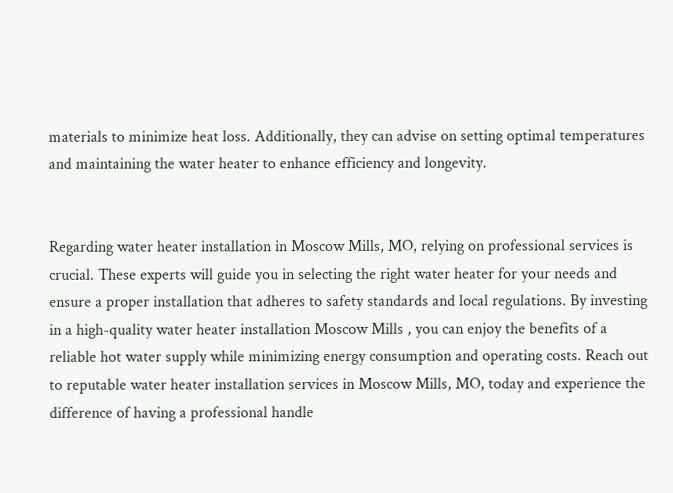materials to minimize heat loss. Additionally, they can advise on setting optimal temperatures and maintaining the water heater to enhance efficiency and longevity.


Regarding water heater installation in Moscow Mills, MO, relying on professional services is crucial. These experts will guide you in selecting the right water heater for your needs and ensure a proper installation that adheres to safety standards and local regulations. By investing in a high-quality water heater installation Moscow Mills , you can enjoy the benefits of a reliable hot water supply while minimizing energy consumption and operating costs. Reach out to reputable water heater installation services in Moscow Mills, MO, today and experience the difference of having a professional handle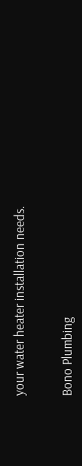your water heater installation needs.


Bono Plumbing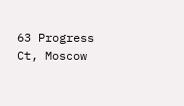63 Progress Ct, Moscow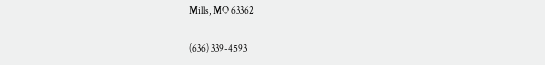Mills, MO 63362

(636) 339-4593